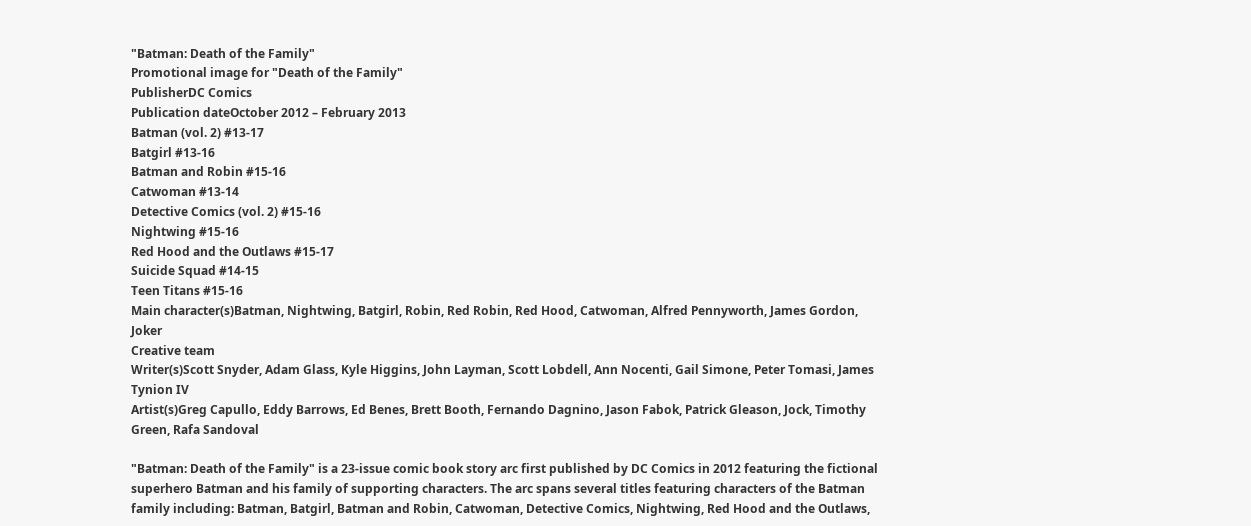"Batman: Death of the Family"
Promotional image for "Death of the Family"
PublisherDC Comics
Publication dateOctober 2012 – February 2013
Batman (vol. 2) #13-17
Batgirl #13-16
Batman and Robin #15-16
Catwoman #13-14
Detective Comics (vol. 2) #15-16
Nightwing #15-16
Red Hood and the Outlaws #15-17
Suicide Squad #14-15
Teen Titans #15-16
Main character(s)Batman, Nightwing, Batgirl, Robin, Red Robin, Red Hood, Catwoman, Alfred Pennyworth, James Gordon, Joker
Creative team
Writer(s)Scott Snyder, Adam Glass, Kyle Higgins, John Layman, Scott Lobdell, Ann Nocenti, Gail Simone, Peter Tomasi, James Tynion IV
Artist(s)Greg Capullo, Eddy Barrows, Ed Benes, Brett Booth, Fernando Dagnino, Jason Fabok, Patrick Gleason, Jock, Timothy Green, Rafa Sandoval

"Batman: Death of the Family" is a 23-issue comic book story arc first published by DC Comics in 2012 featuring the fictional superhero Batman and his family of supporting characters. The arc spans several titles featuring characters of the Batman family including: Batman, Batgirl, Batman and Robin, Catwoman, Detective Comics, Nightwing, Red Hood and the Outlaws,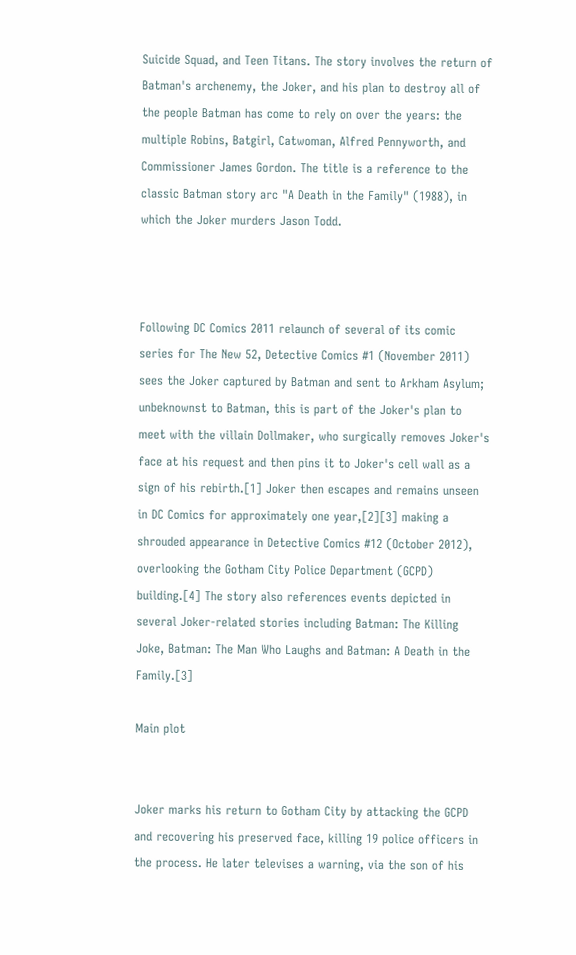Suicide Squad, and Teen Titans. The story involves the return of Batman's archenemy, the Joker, and his plan to destroy all of the people Batman has come to rely on over the years: the multiple Robins, Batgirl, Catwoman, Alfred Pennyworth, and Commissioner James Gordon. The title is a reference to the classic Batman story arc "A Death in the Family" (1988), in which the Joker murders Jason Todd.



Following DC Comics 2011 relaunch of several of its comic series for The New 52, Detective Comics #1 (November 2011) sees the Joker captured by Batman and sent to Arkham Asylum; unbeknownst to Batman, this is part of the Joker's plan to meet with the villain Dollmaker, who surgically removes Joker's face at his request and then pins it to Joker's cell wall as a sign of his rebirth.[1] Joker then escapes and remains unseen in DC Comics for approximately one year,[2][3] making a shrouded appearance in Detective Comics #12 (October 2012), overlooking the Gotham City Police Department (GCPD) building.[4] The story also references events depicted in several Joker-related stories including Batman: The Killing Joke, Batman: The Man Who Laughs and Batman: A Death in the Family.[3]

Main plot


Joker marks his return to Gotham City by attacking the GCPD and recovering his preserved face, killing 19 police officers in the process. He later televises a warning, via the son of his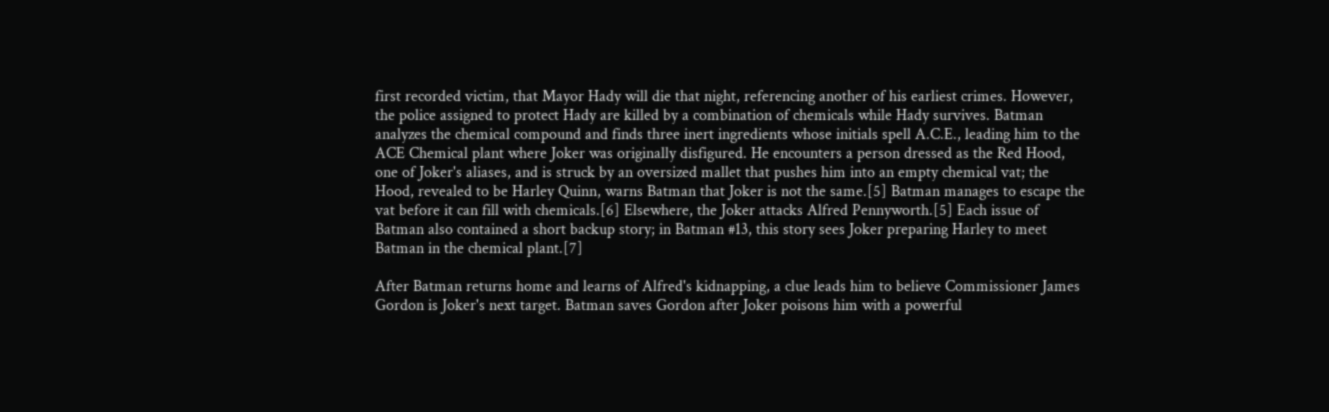first recorded victim, that Mayor Hady will die that night, referencing another of his earliest crimes. However, the police assigned to protect Hady are killed by a combination of chemicals while Hady survives. Batman analyzes the chemical compound and finds three inert ingredients whose initials spell A.C.E., leading him to the ACE Chemical plant where Joker was originally disfigured. He encounters a person dressed as the Red Hood, one of Joker's aliases, and is struck by an oversized mallet that pushes him into an empty chemical vat; the Hood, revealed to be Harley Quinn, warns Batman that Joker is not the same.[5] Batman manages to escape the vat before it can fill with chemicals.[6] Elsewhere, the Joker attacks Alfred Pennyworth.[5] Each issue of Batman also contained a short backup story; in Batman #13, this story sees Joker preparing Harley to meet Batman in the chemical plant.[7]

After Batman returns home and learns of Alfred's kidnapping, a clue leads him to believe Commissioner James Gordon is Joker's next target. Batman saves Gordon after Joker poisons him with a powerful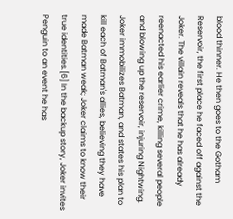blood thinner. He then goes to the Gotham Reservoir, the first place he faced off against the Joker. The villain reveals that he has already reenacted his earlier crime, killing several people and blowing up the reservoir, injuring Nightwing. Joker immobilizes Batman, and states his plan to kill each of Batman's allies, believing they have made Batman weak; Joker claims to know their true identities.[6] In the backup story, Joker invites Penguin to an event he has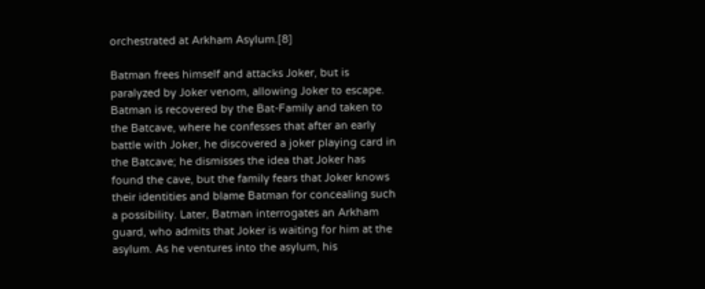orchestrated at Arkham Asylum.[8]

Batman frees himself and attacks Joker, but is paralyzed by Joker venom, allowing Joker to escape. Batman is recovered by the Bat-Family and taken to the Batcave, where he confesses that after an early battle with Joker, he discovered a joker playing card in the Batcave; he dismisses the idea that Joker has found the cave, but the family fears that Joker knows their identities and blame Batman for concealing such a possibility. Later, Batman interrogates an Arkham guard, who admits that Joker is waiting for him at the asylum. As he ventures into the asylum, his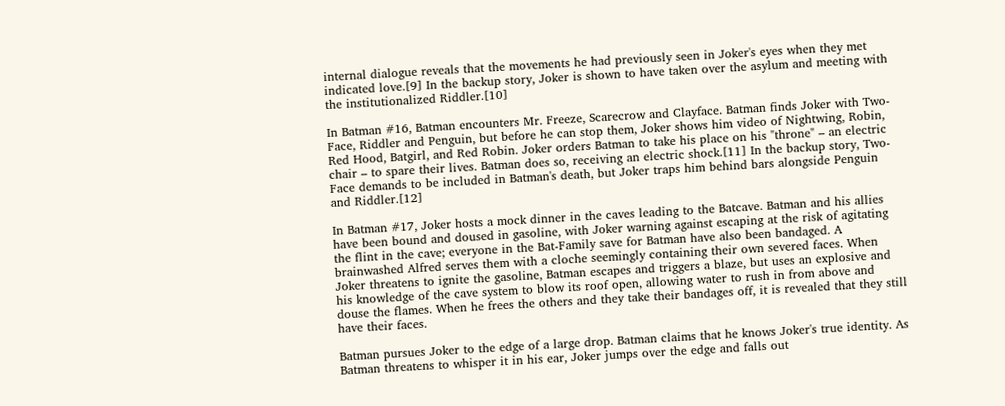internal dialogue reveals that the movements he had previously seen in Joker's eyes when they met indicated love.[9] In the backup story, Joker is shown to have taken over the asylum and meeting with the institutionalized Riddler.[10]

In Batman #16, Batman encounters Mr. Freeze, Scarecrow and Clayface. Batman finds Joker with Two-Face, Riddler and Penguin, but before he can stop them, Joker shows him video of Nightwing, Robin, Red Hood, Batgirl, and Red Robin. Joker orders Batman to take his place on his "throne" – an electric chair – to spare their lives. Batman does so, receiving an electric shock.[11] In the backup story, Two-Face demands to be included in Batman's death, but Joker traps him behind bars alongside Penguin and Riddler.[12]

In Batman #17, Joker hosts a mock dinner in the caves leading to the Batcave. Batman and his allies have been bound and doused in gasoline, with Joker warning against escaping at the risk of agitating the flint in the cave; everyone in the Bat-Family save for Batman have also been bandaged. A brainwashed Alfred serves them with a cloche seemingly containing their own severed faces. When Joker threatens to ignite the gasoline, Batman escapes and triggers a blaze, but uses an explosive and his knowledge of the cave system to blow its roof open, allowing water to rush in from above and douse the flames. When he frees the others and they take their bandages off, it is revealed that they still have their faces.

Batman pursues Joker to the edge of a large drop. Batman claims that he knows Joker's true identity. As Batman threatens to whisper it in his ear, Joker jumps over the edge and falls out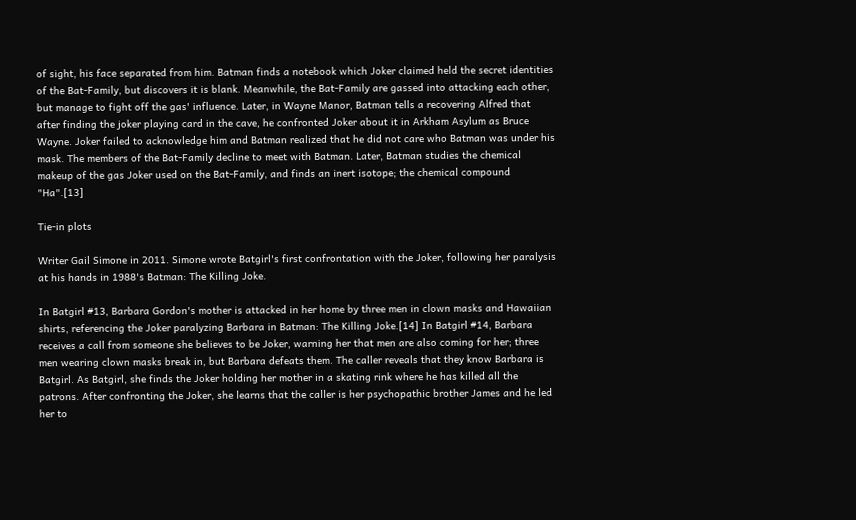of sight, his face separated from him. Batman finds a notebook which Joker claimed held the secret identities of the Bat-Family, but discovers it is blank. Meanwhile, the Bat-Family are gassed into attacking each other, but manage to fight off the gas' influence. Later, in Wayne Manor, Batman tells a recovering Alfred that after finding the joker playing card in the cave, he confronted Joker about it in Arkham Asylum as Bruce Wayne. Joker failed to acknowledge him and Batman realized that he did not care who Batman was under his mask. The members of the Bat-Family decline to meet with Batman. Later, Batman studies the chemical makeup of the gas Joker used on the Bat-Family, and finds an inert isotope; the chemical compound "Ha".[13]

Tie-in plots

Writer Gail Simone in 2011. Simone wrote Batgirl's first confrontation with the Joker, following her paralysis at his hands in 1988's Batman: The Killing Joke.

In Batgirl #13, Barbara Gordon's mother is attacked in her home by three men in clown masks and Hawaiian shirts, referencing the Joker paralyzing Barbara in Batman: The Killing Joke.[14] In Batgirl #14, Barbara receives a call from someone she believes to be Joker, warning her that men are also coming for her; three men wearing clown masks break in, but Barbara defeats them. The caller reveals that they know Barbara is Batgirl. As Batgirl, she finds the Joker holding her mother in a skating rink where he has killed all the patrons. After confronting the Joker, she learns that the caller is her psychopathic brother James and he led her to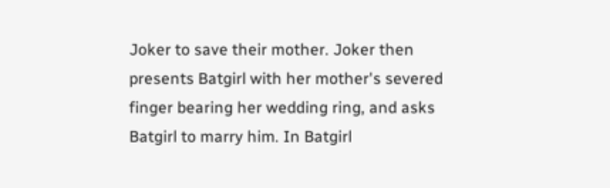Joker to save their mother. Joker then presents Batgirl with her mother's severed finger bearing her wedding ring, and asks Batgirl to marry him. In Batgirl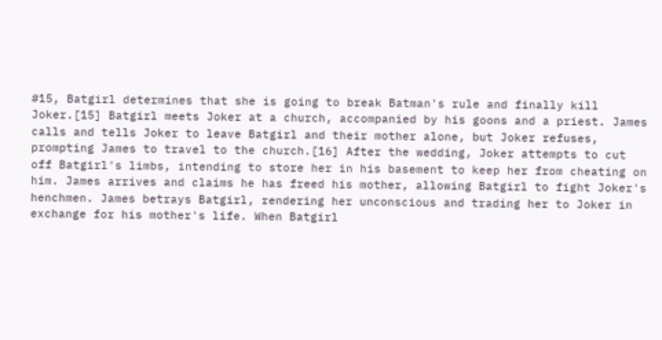#15, Batgirl determines that she is going to break Batman's rule and finally kill Joker.[15] Batgirl meets Joker at a church, accompanied by his goons and a priest. James calls and tells Joker to leave Batgirl and their mother alone, but Joker refuses, prompting James to travel to the church.[16] After the wedding, Joker attempts to cut off Batgirl's limbs, intending to store her in his basement to keep her from cheating on him. James arrives and claims he has freed his mother, allowing Batgirl to fight Joker's henchmen. James betrays Batgirl, rendering her unconscious and trading her to Joker in exchange for his mother's life. When Batgirl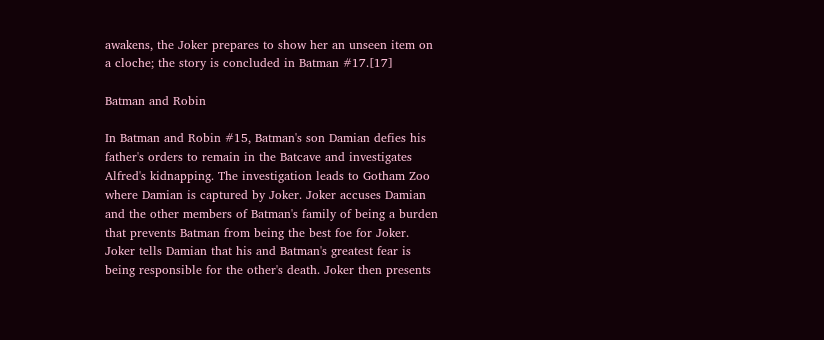awakens, the Joker prepares to show her an unseen item on a cloche; the story is concluded in Batman #17.[17]

Batman and Robin

In Batman and Robin #15, Batman's son Damian defies his father's orders to remain in the Batcave and investigates Alfred's kidnapping. The investigation leads to Gotham Zoo where Damian is captured by Joker. Joker accuses Damian and the other members of Batman's family of being a burden that prevents Batman from being the best foe for Joker. Joker tells Damian that his and Batman's greatest fear is being responsible for the other's death. Joker then presents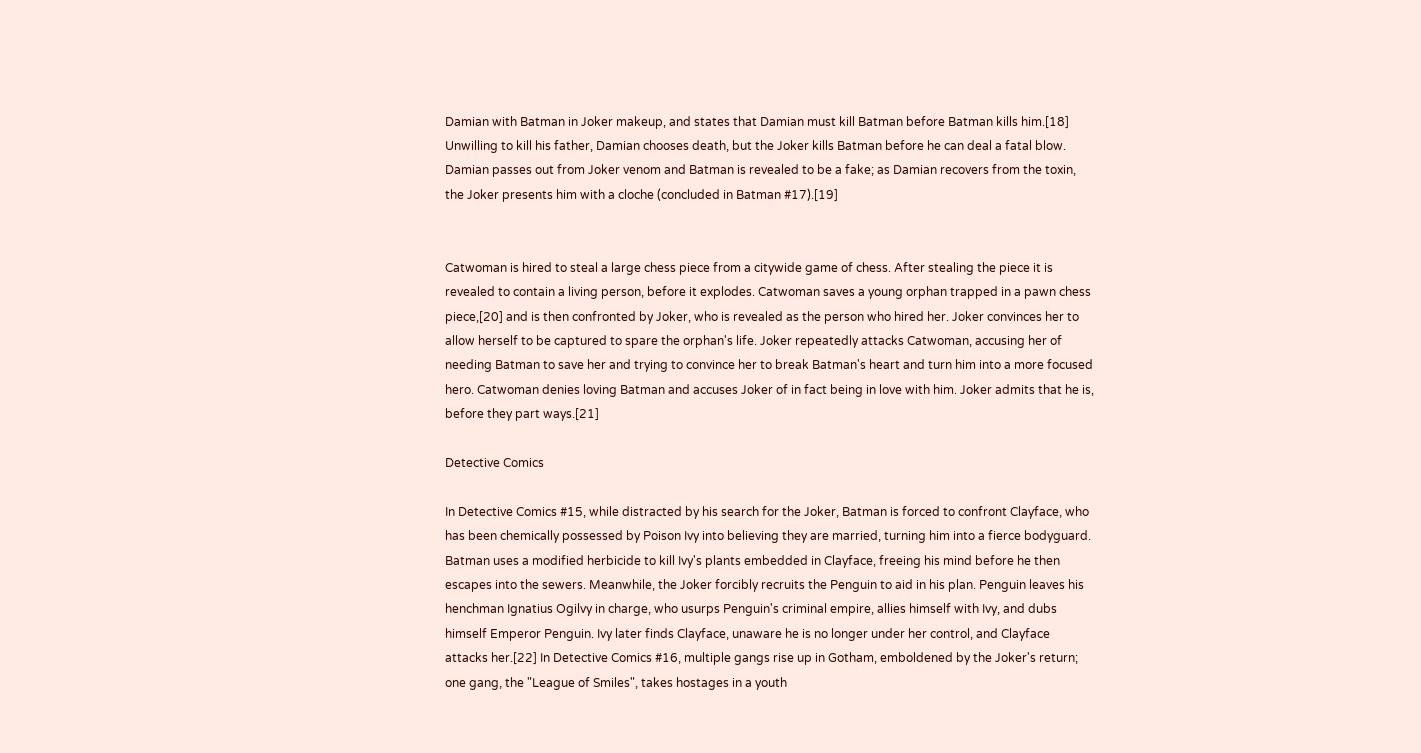Damian with Batman in Joker makeup, and states that Damian must kill Batman before Batman kills him.[18] Unwilling to kill his father, Damian chooses death, but the Joker kills Batman before he can deal a fatal blow. Damian passes out from Joker venom and Batman is revealed to be a fake; as Damian recovers from the toxin, the Joker presents him with a cloche (concluded in Batman #17).[19]


Catwoman is hired to steal a large chess piece from a citywide game of chess. After stealing the piece it is revealed to contain a living person, before it explodes. Catwoman saves a young orphan trapped in a pawn chess piece,[20] and is then confronted by Joker, who is revealed as the person who hired her. Joker convinces her to allow herself to be captured to spare the orphan's life. Joker repeatedly attacks Catwoman, accusing her of needing Batman to save her and trying to convince her to break Batman's heart and turn him into a more focused hero. Catwoman denies loving Batman and accuses Joker of in fact being in love with him. Joker admits that he is, before they part ways.[21]

Detective Comics

In Detective Comics #15, while distracted by his search for the Joker, Batman is forced to confront Clayface, who has been chemically possessed by Poison Ivy into believing they are married, turning him into a fierce bodyguard. Batman uses a modified herbicide to kill Ivy's plants embedded in Clayface, freeing his mind before he then escapes into the sewers. Meanwhile, the Joker forcibly recruits the Penguin to aid in his plan. Penguin leaves his henchman Ignatius Ogilvy in charge, who usurps Penguin's criminal empire, allies himself with Ivy, and dubs himself Emperor Penguin. Ivy later finds Clayface, unaware he is no longer under her control, and Clayface attacks her.[22] In Detective Comics #16, multiple gangs rise up in Gotham, emboldened by the Joker's return; one gang, the "League of Smiles", takes hostages in a youth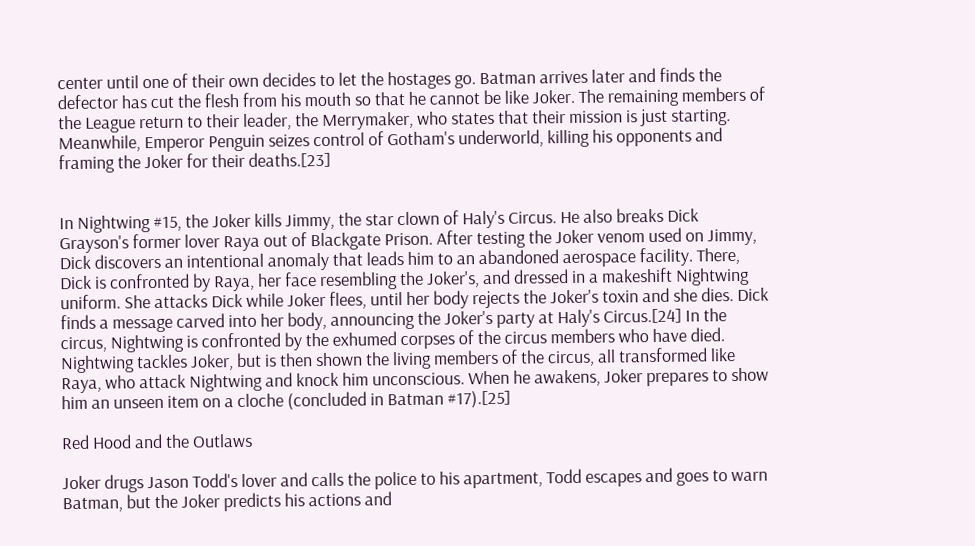center until one of their own decides to let the hostages go. Batman arrives later and finds the defector has cut the flesh from his mouth so that he cannot be like Joker. The remaining members of the League return to their leader, the Merrymaker, who states that their mission is just starting. Meanwhile, Emperor Penguin seizes control of Gotham's underworld, killing his opponents and framing the Joker for their deaths.[23]


In Nightwing #15, the Joker kills Jimmy, the star clown of Haly's Circus. He also breaks Dick Grayson's former lover Raya out of Blackgate Prison. After testing the Joker venom used on Jimmy, Dick discovers an intentional anomaly that leads him to an abandoned aerospace facility. There, Dick is confronted by Raya, her face resembling the Joker's, and dressed in a makeshift Nightwing uniform. She attacks Dick while Joker flees, until her body rejects the Joker's toxin and she dies. Dick finds a message carved into her body, announcing the Joker's party at Haly's Circus.[24] In the circus, Nightwing is confronted by the exhumed corpses of the circus members who have died. Nightwing tackles Joker, but is then shown the living members of the circus, all transformed like Raya, who attack Nightwing and knock him unconscious. When he awakens, Joker prepares to show him an unseen item on a cloche (concluded in Batman #17).[25]

Red Hood and the Outlaws

Joker drugs Jason Todd's lover and calls the police to his apartment, Todd escapes and goes to warn Batman, but the Joker predicts his actions and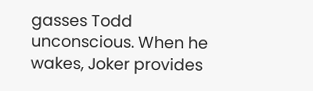gasses Todd unconscious. When he wakes, Joker provides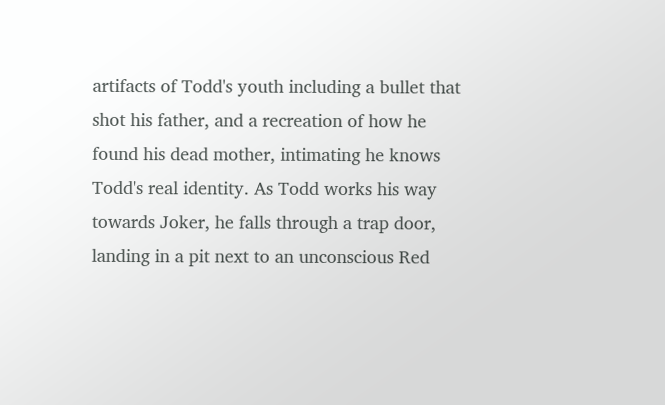artifacts of Todd's youth including a bullet that shot his father, and a recreation of how he found his dead mother, intimating he knows Todd's real identity. As Todd works his way towards Joker, he falls through a trap door, landing in a pit next to an unconscious Red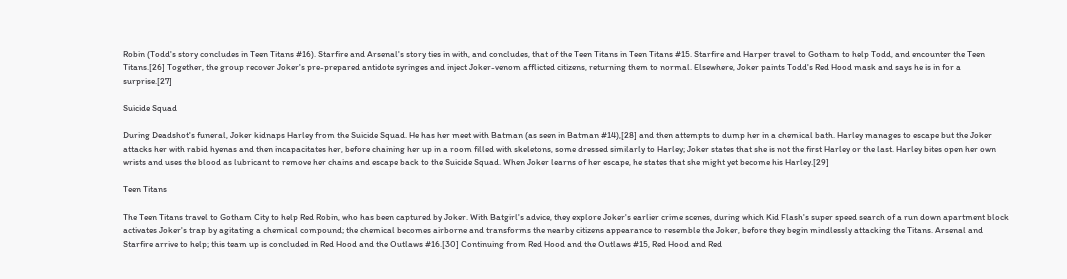Robin (Todd's story concludes in Teen Titans #16). Starfire and Arsenal's story ties in with, and concludes, that of the Teen Titans in Teen Titans #15. Starfire and Harper travel to Gotham to help Todd, and encounter the Teen Titans.[26] Together, the group recover Joker's pre-prepared antidote syringes and inject Joker-venom afflicted citizens, returning them to normal. Elsewhere, Joker paints Todd's Red Hood mask and says he is in for a surprise.[27]

Suicide Squad

During Deadshot's funeral, Joker kidnaps Harley from the Suicide Squad. He has her meet with Batman (as seen in Batman #14),[28] and then attempts to dump her in a chemical bath. Harley manages to escape but the Joker attacks her with rabid hyenas and then incapacitates her, before chaining her up in a room filled with skeletons, some dressed similarly to Harley; Joker states that she is not the first Harley or the last. Harley bites open her own wrists and uses the blood as lubricant to remove her chains and escape back to the Suicide Squad. When Joker learns of her escape, he states that she might yet become his Harley.[29]

Teen Titans

The Teen Titans travel to Gotham City to help Red Robin, who has been captured by Joker. With Batgirl's advice, they explore Joker's earlier crime scenes, during which Kid Flash's super speed search of a run down apartment block activates Joker's trap by agitating a chemical compound; the chemical becomes airborne and transforms the nearby citizens appearance to resemble the Joker, before they begin mindlessly attacking the Titans. Arsenal and Starfire arrive to help; this team up is concluded in Red Hood and the Outlaws #16.[30] Continuing from Red Hood and the Outlaws #15, Red Hood and Red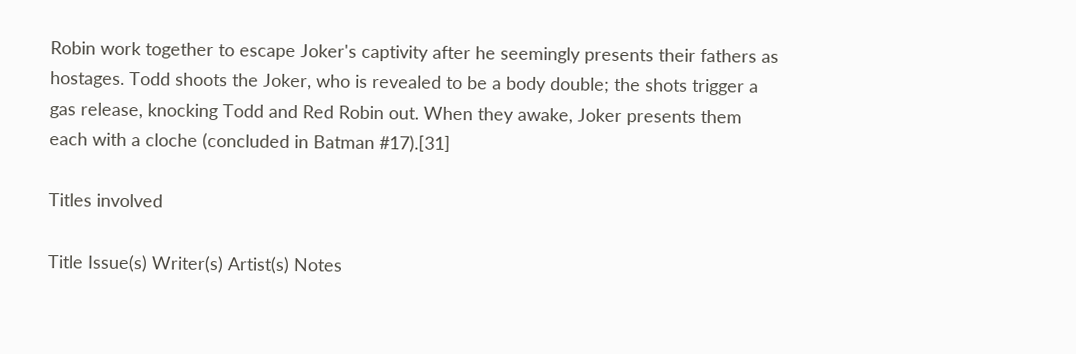Robin work together to escape Joker's captivity after he seemingly presents their fathers as hostages. Todd shoots the Joker, who is revealed to be a body double; the shots trigger a gas release, knocking Todd and Red Robin out. When they awake, Joker presents them each with a cloche (concluded in Batman #17).[31]

Titles involved

Title Issue(s) Writer(s) Artist(s) Notes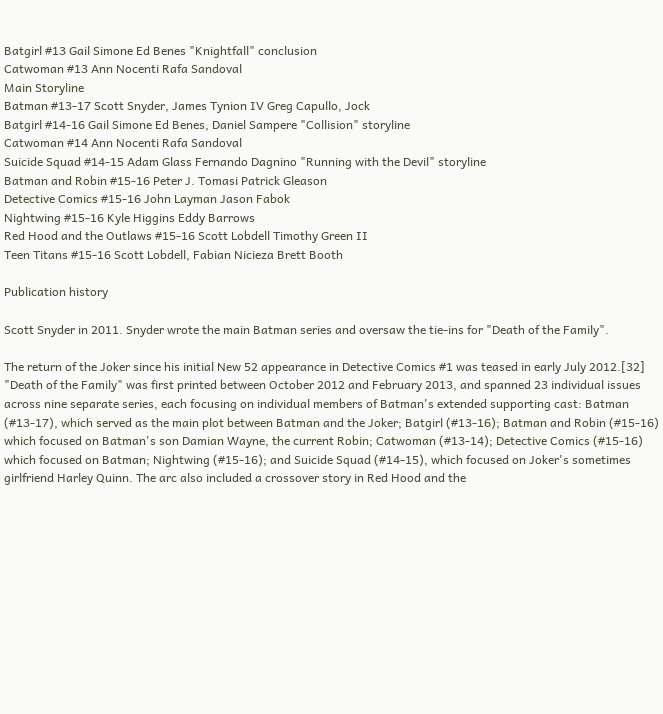Batgirl #13 Gail Simone Ed Benes "Knightfall" conclusion
Catwoman #13 Ann Nocenti Rafa Sandoval
Main Storyline
Batman #13-17 Scott Snyder, James Tynion IV Greg Capullo, Jock
Batgirl #14-16 Gail Simone Ed Benes, Daniel Sampere "Collision" storyline
Catwoman #14 Ann Nocenti Rafa Sandoval
Suicide Squad #14-15 Adam Glass Fernando Dagnino "Running with the Devil" storyline
Batman and Robin #15-16 Peter J. Tomasi Patrick Gleason
Detective Comics #15-16 John Layman Jason Fabok
Nightwing #15-16 Kyle Higgins Eddy Barrows
Red Hood and the Outlaws #15-16 Scott Lobdell Timothy Green II
Teen Titans #15-16 Scott Lobdell, Fabian Nicieza Brett Booth

Publication history

Scott Snyder in 2011. Snyder wrote the main Batman series and oversaw the tie-ins for "Death of the Family".

The return of the Joker since his initial New 52 appearance in Detective Comics #1 was teased in early July 2012.[32] "Death of the Family" was first printed between October 2012 and February 2013, and spanned 23 individual issues across nine separate series, each focusing on individual members of Batman's extended supporting cast: Batman (#13-17), which served as the main plot between Batman and the Joker; Batgirl (#13-16); Batman and Robin (#15-16) which focused on Batman's son Damian Wayne, the current Robin; Catwoman (#13-14); Detective Comics (#15-16) which focused on Batman; Nightwing (#15-16); and Suicide Squad (#14-15), which focused on Joker's sometimes girlfriend Harley Quinn. The arc also included a crossover story in Red Hood and the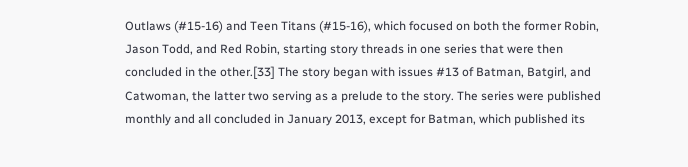Outlaws (#15-16) and Teen Titans (#15-16), which focused on both the former Robin, Jason Todd, and Red Robin, starting story threads in one series that were then concluded in the other.[33] The story began with issues #13 of Batman, Batgirl, and Catwoman, the latter two serving as a prelude to the story. The series were published monthly and all concluded in January 2013, except for Batman, which published its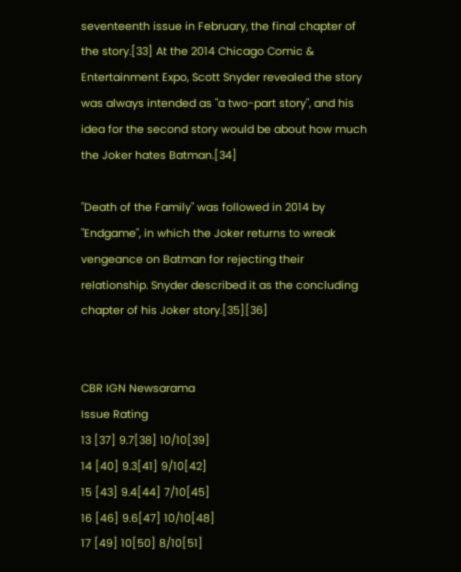seventeenth issue in February, the final chapter of the story.[33] At the 2014 Chicago Comic & Entertainment Expo, Scott Snyder revealed the story was always intended as "a two-part story", and his idea for the second story would be about how much the Joker hates Batman.[34]

"Death of the Family" was followed in 2014 by "Endgame", in which the Joker returns to wreak vengeance on Batman for rejecting their relationship. Snyder described it as the concluding chapter of his Joker story.[35][36]


CBR IGN Newsarama
Issue Rating
13 [37] 9.7[38] 10/10[39]
14 [40] 9.3[41] 9/10[42]
15 [43] 9.4[44] 7/10[45]
16 [46] 9.6[47] 10/10[48]
17 [49] 10[50] 8/10[51]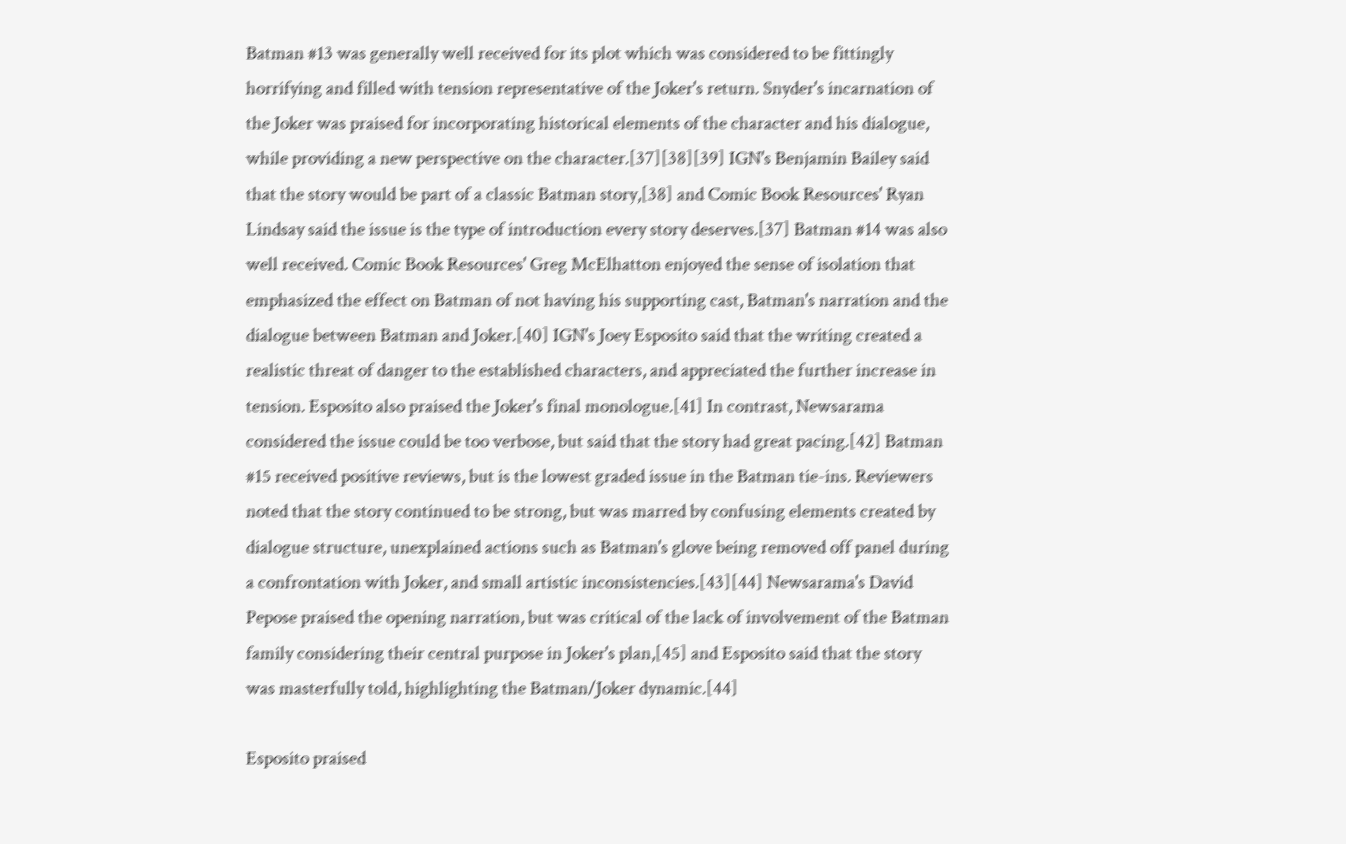Batman #13 was generally well received for its plot which was considered to be fittingly horrifying and filled with tension representative of the Joker's return. Snyder's incarnation of the Joker was praised for incorporating historical elements of the character and his dialogue, while providing a new perspective on the character.[37][38][39] IGN's Benjamin Bailey said that the story would be part of a classic Batman story,[38] and Comic Book Resources' Ryan Lindsay said the issue is the type of introduction every story deserves.[37] Batman #14 was also well received. Comic Book Resources' Greg McElhatton enjoyed the sense of isolation that emphasized the effect on Batman of not having his supporting cast, Batman's narration and the dialogue between Batman and Joker.[40] IGN's Joey Esposito said that the writing created a realistic threat of danger to the established characters, and appreciated the further increase in tension. Esposito also praised the Joker's final monologue.[41] In contrast, Newsarama considered the issue could be too verbose, but said that the story had great pacing.[42] Batman #15 received positive reviews, but is the lowest graded issue in the Batman tie-ins. Reviewers noted that the story continued to be strong, but was marred by confusing elements created by dialogue structure, unexplained actions such as Batman's glove being removed off panel during a confrontation with Joker, and small artistic inconsistencies.[43][44] Newsarama's David Pepose praised the opening narration, but was critical of the lack of involvement of the Batman family considering their central purpose in Joker's plan,[45] and Esposito said that the story was masterfully told, highlighting the Batman/Joker dynamic.[44]

Esposito praised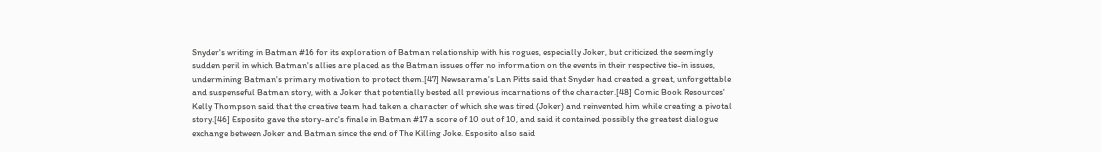Snyder's writing in Batman #16 for its exploration of Batman relationship with his rogues, especially Joker, but criticized the seemingly sudden peril in which Batman's allies are placed as the Batman issues offer no information on the events in their respective tie-in issues, undermining Batman's primary motivation to protect them.[47] Newsarama's Lan Pitts said that Snyder had created a great, unforgettable and suspenseful Batman story, with a Joker that potentially bested all previous incarnations of the character.[48] Comic Book Resources' Kelly Thompson said that the creative team had taken a character of which she was tired (Joker) and reinvented him while creating a pivotal story.[46] Esposito gave the story-arc's finale in Batman #17 a score of 10 out of 10, and said it contained possibly the greatest dialogue exchange between Joker and Batman since the end of The Killing Joke. Esposito also said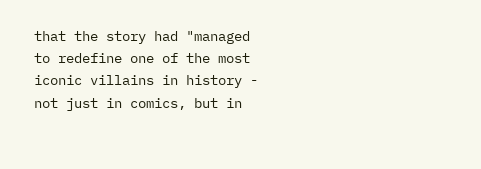that the story had "managed to redefine one of the most iconic villains in history - not just in comics, but in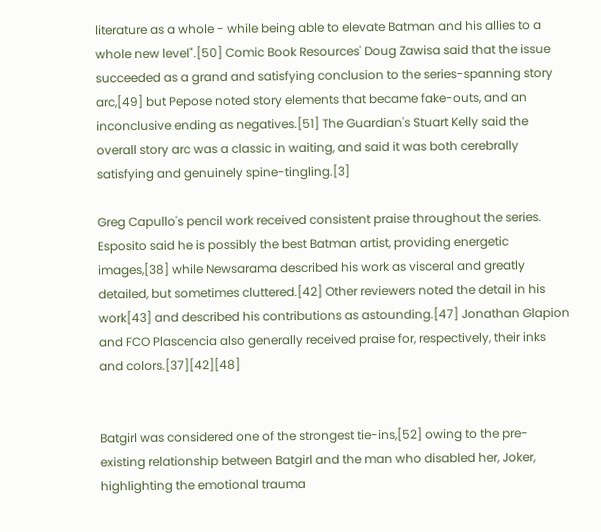literature as a whole - while being able to elevate Batman and his allies to a whole new level".[50] Comic Book Resources' Doug Zawisa said that the issue succeeded as a grand and satisfying conclusion to the series-spanning story arc,[49] but Pepose noted story elements that became fake-outs, and an inconclusive ending as negatives.[51] The Guardian's Stuart Kelly said the overall story arc was a classic in waiting, and said it was both cerebrally satisfying and genuinely spine-tingling.[3]

Greg Capullo's pencil work received consistent praise throughout the series. Esposito said he is possibly the best Batman artist, providing energetic images,[38] while Newsarama described his work as visceral and greatly detailed, but sometimes cluttered.[42] Other reviewers noted the detail in his work[43] and described his contributions as astounding.[47] Jonathan Glapion and FCO Plascencia also generally received praise for, respectively, their inks and colors.[37][42][48]


Batgirl was considered one of the strongest tie-ins,[52] owing to the pre-existing relationship between Batgirl and the man who disabled her, Joker, highlighting the emotional trauma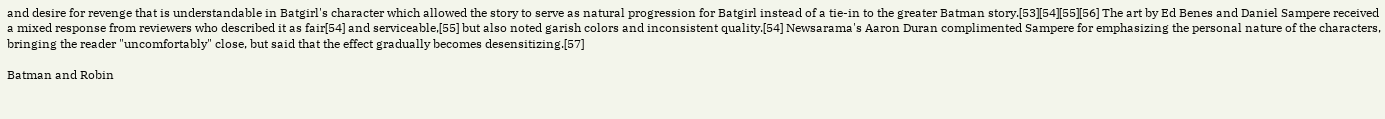and desire for revenge that is understandable in Batgirl's character which allowed the story to serve as natural progression for Batgirl instead of a tie-in to the greater Batman story.[53][54][55][56] The art by Ed Benes and Daniel Sampere received a mixed response from reviewers who described it as fair[54] and serviceable,[55] but also noted garish colors and inconsistent quality.[54] Newsarama's Aaron Duran complimented Sampere for emphasizing the personal nature of the characters, bringing the reader "uncomfortably" close, but said that the effect gradually becomes desensitizing.[57]

Batman and Robin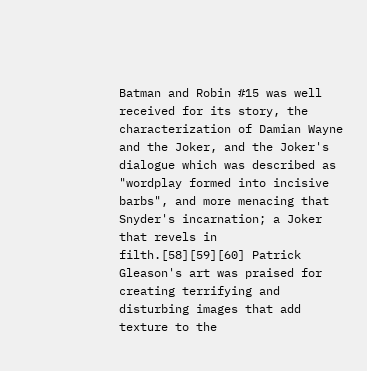Batman and Robin #15 was well received for its story, the characterization of Damian Wayne and the Joker, and the Joker's dialogue which was described as "wordplay formed into incisive barbs", and more menacing that Snyder's incarnation; a Joker that revels in filth.[58][59][60] Patrick Gleason's art was praised for creating terrifying and disturbing images that add texture to the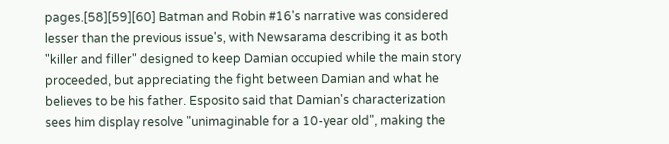pages.[58][59][60] Batman and Robin #16's narrative was considered lesser than the previous issue's, with Newsarama describing it as both "killer and filler" designed to keep Damian occupied while the main story proceeded, but appreciating the fight between Damian and what he believes to be his father. Esposito said that Damian's characterization sees him display resolve "unimaginable for a 10-year old", making the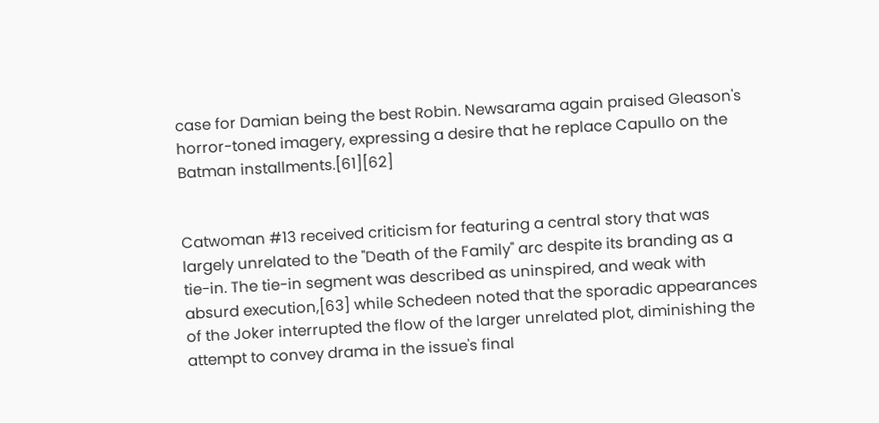case for Damian being the best Robin. Newsarama again praised Gleason's horror-toned imagery, expressing a desire that he replace Capullo on the Batman installments.[61][62]


Catwoman #13 received criticism for featuring a central story that was largely unrelated to the "Death of the Family" arc despite its branding as a tie-in. The tie-in segment was described as uninspired, and weak with absurd execution,[63] while Schedeen noted that the sporadic appearances of the Joker interrupted the flow of the larger unrelated plot, diminishing the attempt to convey drama in the issue's final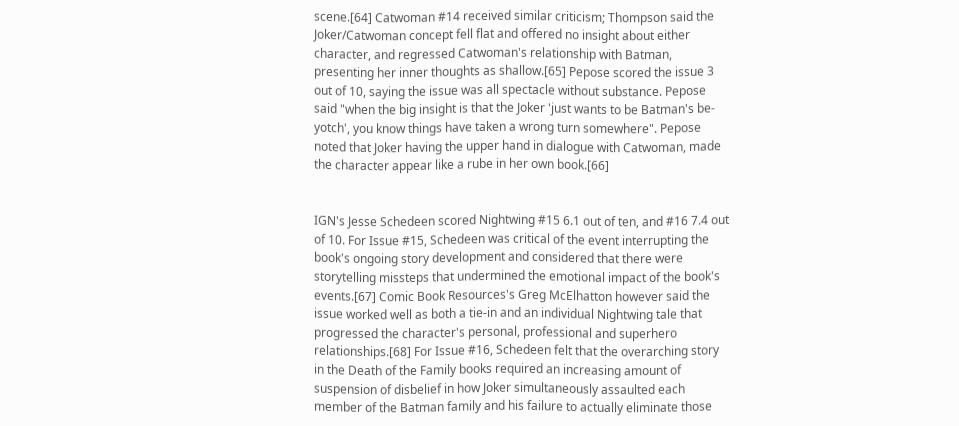scene.[64] Catwoman #14 received similar criticism; Thompson said the Joker/Catwoman concept fell flat and offered no insight about either character, and regressed Catwoman's relationship with Batman, presenting her inner thoughts as shallow.[65] Pepose scored the issue 3 out of 10, saying the issue was all spectacle without substance. Pepose said "when the big insight is that the Joker 'just wants to be Batman's be-yotch', you know things have taken a wrong turn somewhere". Pepose noted that Joker having the upper hand in dialogue with Catwoman, made the character appear like a rube in her own book.[66]


IGN's Jesse Schedeen scored Nightwing #15 6.1 out of ten, and #16 7.4 out of 10. For Issue #15, Schedeen was critical of the event interrupting the book's ongoing story development and considered that there were storytelling missteps that undermined the emotional impact of the book's events.[67] Comic Book Resources's Greg McElhatton however said the issue worked well as both a tie-in and an individual Nightwing tale that progressed the character's personal, professional and superhero relationships.[68] For Issue #16, Schedeen felt that the overarching story in the Death of the Family books required an increasing amount of suspension of disbelief in how Joker simultaneously assaulted each member of the Batman family and his failure to actually eliminate those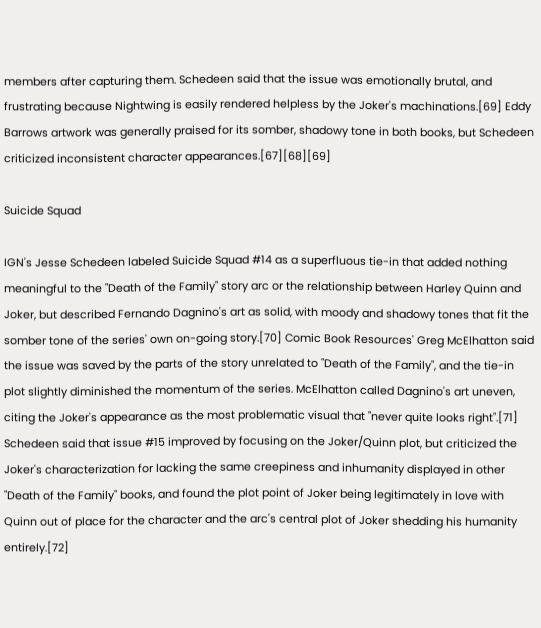members after capturing them. Schedeen said that the issue was emotionally brutal, and frustrating because Nightwing is easily rendered helpless by the Joker's machinations.[69] Eddy Barrows artwork was generally praised for its somber, shadowy tone in both books, but Schedeen criticized inconsistent character appearances.[67][68][69]

Suicide Squad

IGN's Jesse Schedeen labeled Suicide Squad #14 as a superfluous tie-in that added nothing meaningful to the "Death of the Family" story arc or the relationship between Harley Quinn and Joker, but described Fernando Dagnino's art as solid, with moody and shadowy tones that fit the somber tone of the series' own on-going story.[70] Comic Book Resources' Greg McElhatton said the issue was saved by the parts of the story unrelated to "Death of the Family", and the tie-in plot slightly diminished the momentum of the series. McElhatton called Dagnino's art uneven, citing the Joker's appearance as the most problematic visual that "never quite looks right".[71] Schedeen said that issue #15 improved by focusing on the Joker/Quinn plot, but criticized the Joker's characterization for lacking the same creepiness and inhumanity displayed in other "Death of the Family" books, and found the plot point of Joker being legitimately in love with Quinn out of place for the character and the arc's central plot of Joker shedding his humanity entirely.[72]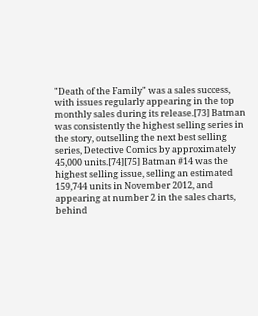"Death of the Family" was a sales success, with issues regularly appearing in the top monthly sales during its release.[73] Batman was consistently the highest selling series in the story, outselling the next best selling series, Detective Comics by approximately 45,000 units.[74][75] Batman #14 was the highest selling issue, selling an estimated 159,744 units in November 2012, and appearing at number 2 in the sales charts, behind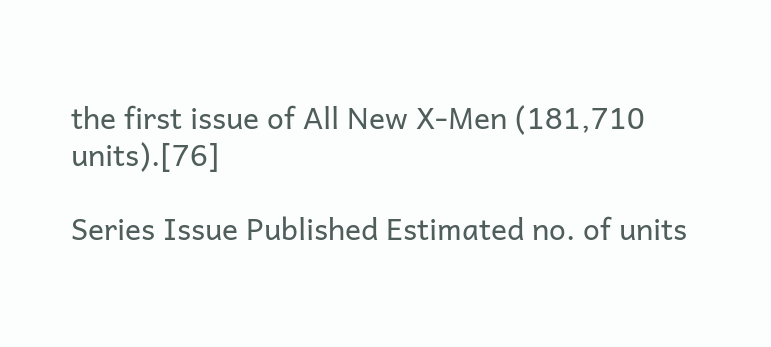the first issue of All New X-Men (181,710 units).[76]

Series Issue Published Estimated no. of units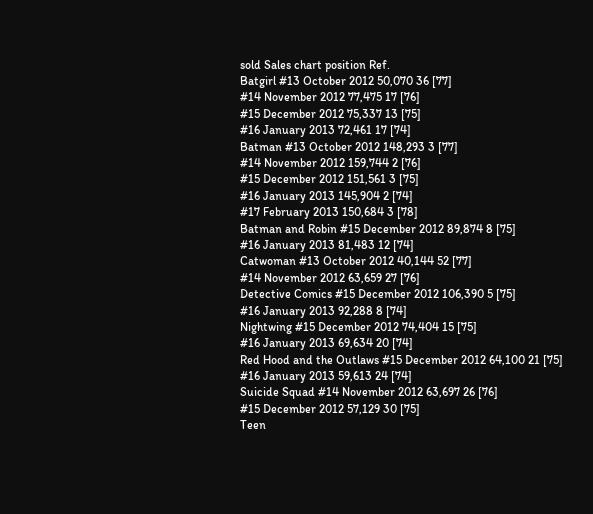sold Sales chart position Ref.
Batgirl #13 October 2012 50,070 36 [77]
#14 November 2012 77,475 17 [76]
#15 December 2012 75,337 13 [75]
#16 January 2013 72,461 17 [74]
Batman #13 October 2012 148,293 3 [77]
#14 November 2012 159,744 2 [76]
#15 December 2012 151,561 3 [75]
#16 January 2013 145,904 2 [74]
#17 February 2013 150,684 3 [78]
Batman and Robin #15 December 2012 89,874 8 [75]
#16 January 2013 81,483 12 [74]
Catwoman #13 October 2012 40,144 52 [77]
#14 November 2012 63,659 27 [76]
Detective Comics #15 December 2012 106,390 5 [75]
#16 January 2013 92,288 8 [74]
Nightwing #15 December 2012 74,404 15 [75]
#16 January 2013 69,634 20 [74]
Red Hood and the Outlaws #15 December 2012 64,100 21 [75]
#16 January 2013 59,613 24 [74]
Suicide Squad #14 November 2012 63,697 26 [76]
#15 December 2012 57,129 30 [75]
Teen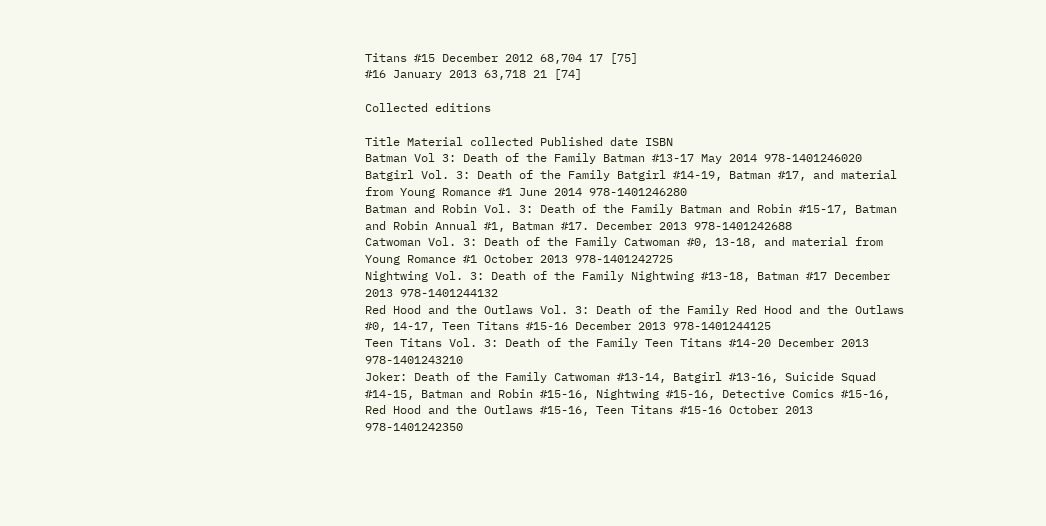Titans #15 December 2012 68,704 17 [75]
#16 January 2013 63,718 21 [74]

Collected editions

Title Material collected Published date ISBN
Batman Vol 3: Death of the Family Batman #13-17 May 2014 978-1401246020
Batgirl Vol. 3: Death of the Family Batgirl #14-19, Batman #17, and material from Young Romance #1 June 2014 978-1401246280
Batman and Robin Vol. 3: Death of the Family Batman and Robin #15-17, Batman and Robin Annual #1, Batman #17. December 2013 978-1401242688
Catwoman Vol. 3: Death of the Family Catwoman #0, 13-18, and material from Young Romance #1 October 2013 978-1401242725
Nightwing Vol. 3: Death of the Family Nightwing #13-18, Batman #17 December 2013 978-1401244132
Red Hood and the Outlaws Vol. 3: Death of the Family Red Hood and the Outlaws #0, 14-17, Teen Titans #15-16 December 2013 978-1401244125
Teen Titans Vol. 3: Death of the Family Teen Titans #14-20 December 2013 978-1401243210
Joker: Death of the Family Catwoman #13-14, Batgirl #13-16, Suicide Squad #14-15, Batman and Robin #15-16, Nightwing #15-16, Detective Comics #15-16, Red Hood and the Outlaws #15-16, Teen Titans #15-16 October 2013 978-1401242350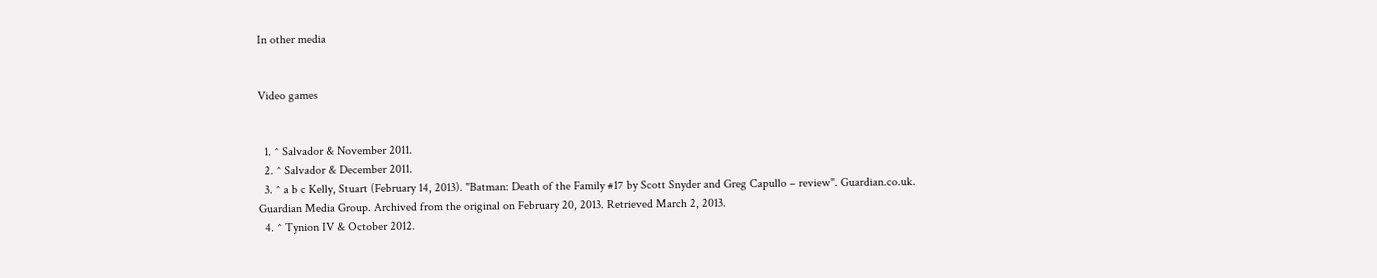In other media


Video games


  1. ^ Salvador & November 2011.
  2. ^ Salvador & December 2011.
  3. ^ a b c Kelly, Stuart (February 14, 2013). "Batman: Death of the Family #17 by Scott Snyder and Greg Capullo – review". Guardian.co.uk. Guardian Media Group. Archived from the original on February 20, 2013. Retrieved March 2, 2013.
  4. ^ Tynion IV & October 2012.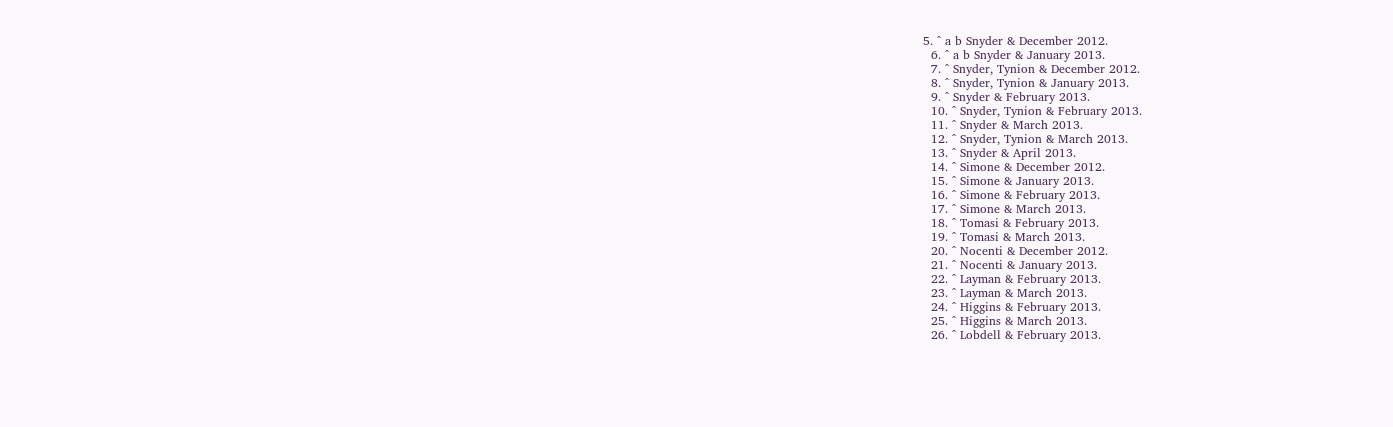5. ^ a b Snyder & December 2012.
  6. ^ a b Snyder & January 2013.
  7. ^ Snyder, Tynion & December 2012.
  8. ^ Snyder, Tynion & January 2013.
  9. ^ Snyder & February 2013.
  10. ^ Snyder, Tynion & February 2013.
  11. ^ Snyder & March 2013.
  12. ^ Snyder, Tynion & March 2013.
  13. ^ Snyder & April 2013.
  14. ^ Simone & December 2012.
  15. ^ Simone & January 2013.
  16. ^ Simone & February 2013.
  17. ^ Simone & March 2013.
  18. ^ Tomasi & February 2013.
  19. ^ Tomasi & March 2013.
  20. ^ Nocenti & December 2012.
  21. ^ Nocenti & January 2013.
  22. ^ Layman & February 2013.
  23. ^ Layman & March 2013.
  24. ^ Higgins & February 2013.
  25. ^ Higgins & March 2013.
  26. ^ Lobdell & February 2013.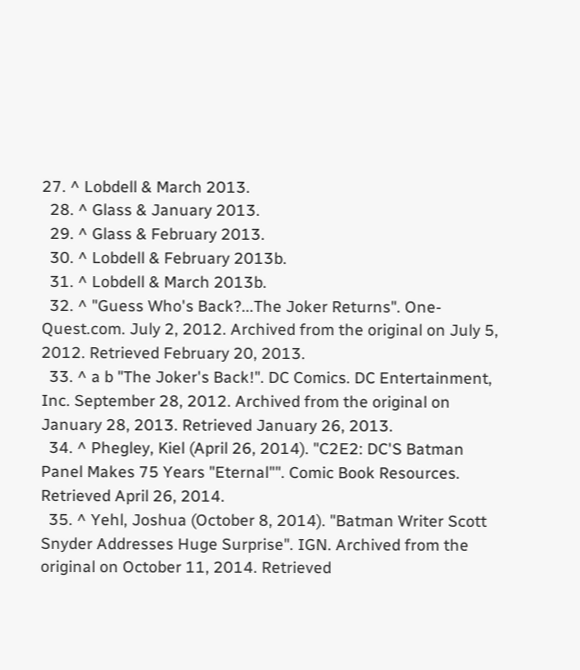27. ^ Lobdell & March 2013.
  28. ^ Glass & January 2013.
  29. ^ Glass & February 2013.
  30. ^ Lobdell & February 2013b.
  31. ^ Lobdell & March 2013b.
  32. ^ "Guess Who's Back?...The Joker Returns". One-Quest.com. July 2, 2012. Archived from the original on July 5, 2012. Retrieved February 20, 2013.
  33. ^ a b "The Joker's Back!". DC Comics. DC Entertainment, Inc. September 28, 2012. Archived from the original on January 28, 2013. Retrieved January 26, 2013.
  34. ^ Phegley, Kiel (April 26, 2014). "C2E2: DC'S Batman Panel Makes 75 Years "Eternal"". Comic Book Resources. Retrieved April 26, 2014.
  35. ^ Yehl, Joshua (October 8, 2014). "Batman Writer Scott Snyder Addresses Huge Surprise". IGN. Archived from the original on October 11, 2014. Retrieved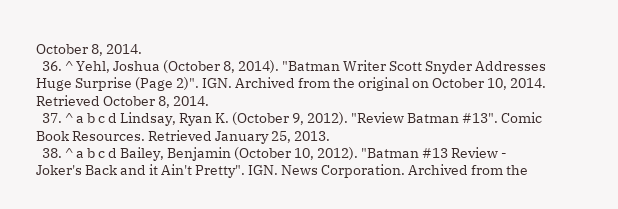October 8, 2014.
  36. ^ Yehl, Joshua (October 8, 2014). "Batman Writer Scott Snyder Addresses Huge Surprise (Page 2)". IGN. Archived from the original on October 10, 2014. Retrieved October 8, 2014.
  37. ^ a b c d Lindsay, Ryan K. (October 9, 2012). "Review Batman #13". Comic Book Resources. Retrieved January 25, 2013.
  38. ^ a b c d Bailey, Benjamin (October 10, 2012). "Batman #13 Review - Joker's Back and it Ain't Pretty". IGN. News Corporation. Archived from the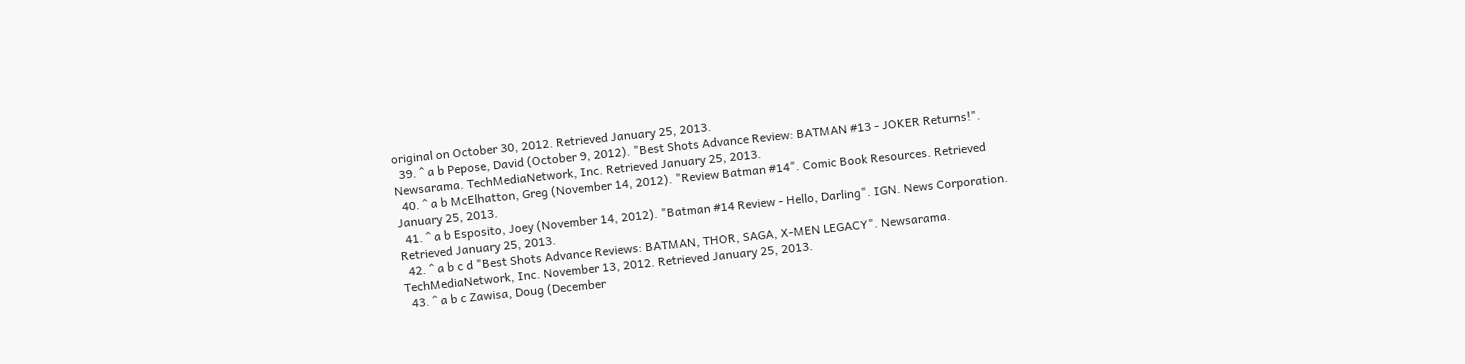original on October 30, 2012. Retrieved January 25, 2013.
  39. ^ a b Pepose, David (October 9, 2012). "Best Shots Advance Review: BATMAN #13 - JOKER Returns!". Newsarama. TechMediaNetwork, Inc. Retrieved January 25, 2013.
  40. ^ a b McElhatton, Greg (November 14, 2012). "Review Batman #14". Comic Book Resources. Retrieved January 25, 2013.
  41. ^ a b Esposito, Joey (November 14, 2012). "Batman #14 Review - Hello, Darling". IGN. News Corporation. Retrieved January 25, 2013.
  42. ^ a b c d "Best Shots Advance Reviews: BATMAN, THOR, SAGA, X-MEN LEGACY". Newsarama. TechMediaNetwork, Inc. November 13, 2012. Retrieved January 25, 2013.
  43. ^ a b c Zawisa, Doug (December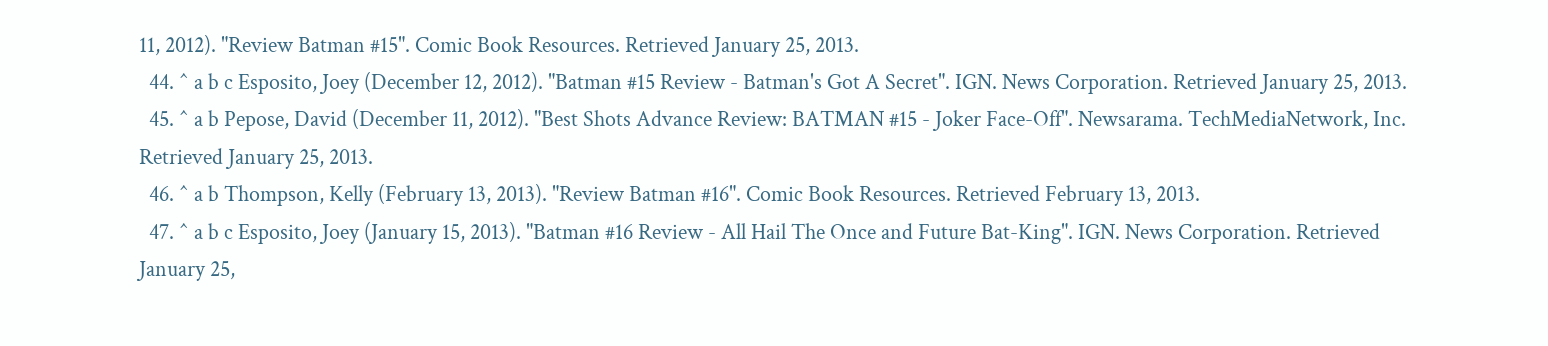11, 2012). "Review Batman #15". Comic Book Resources. Retrieved January 25, 2013.
  44. ^ a b c Esposito, Joey (December 12, 2012). "Batman #15 Review - Batman's Got A Secret". IGN. News Corporation. Retrieved January 25, 2013.
  45. ^ a b Pepose, David (December 11, 2012). "Best Shots Advance Review: BATMAN #15 - Joker Face-Off". Newsarama. TechMediaNetwork, Inc. Retrieved January 25, 2013.
  46. ^ a b Thompson, Kelly (February 13, 2013). "Review Batman #16". Comic Book Resources. Retrieved February 13, 2013.
  47. ^ a b c Esposito, Joey (January 15, 2013). "Batman #16 Review - All Hail The Once and Future Bat-King". IGN. News Corporation. Retrieved January 25,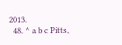2013.
  48. ^ a b c Pitts,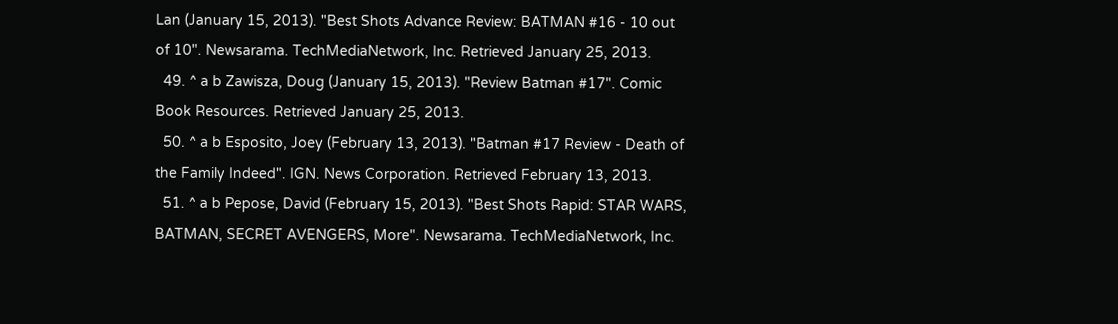Lan (January 15, 2013). "Best Shots Advance Review: BATMAN #16 - 10 out of 10". Newsarama. TechMediaNetwork, Inc. Retrieved January 25, 2013.
  49. ^ a b Zawisza, Doug (January 15, 2013). "Review Batman #17". Comic Book Resources. Retrieved January 25, 2013.
  50. ^ a b Esposito, Joey (February 13, 2013). "Batman #17 Review - Death of the Family Indeed". IGN. News Corporation. Retrieved February 13, 2013.
  51. ^ a b Pepose, David (February 15, 2013). "Best Shots Rapid: STAR WARS, BATMAN, SECRET AVENGERS, More". Newsarama. TechMediaNetwork, Inc.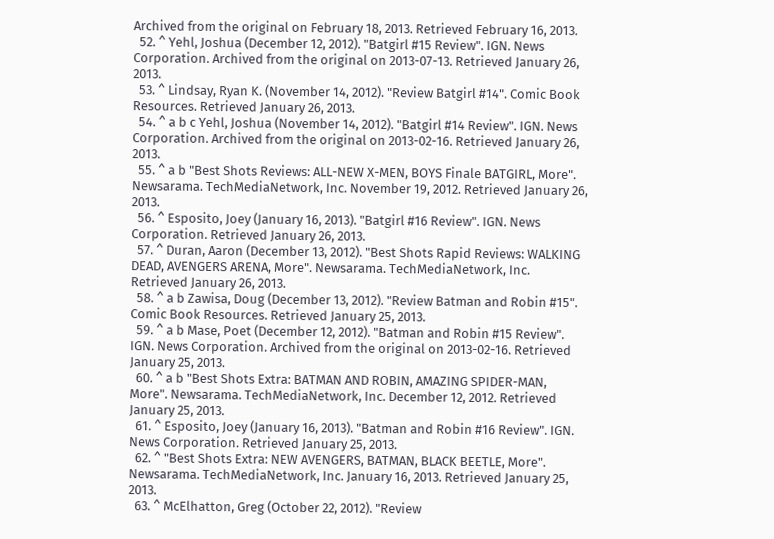Archived from the original on February 18, 2013. Retrieved February 16, 2013.
  52. ^ Yehl, Joshua (December 12, 2012). "Batgirl #15 Review". IGN. News Corporation. Archived from the original on 2013-07-13. Retrieved January 26, 2013.
  53. ^ Lindsay, Ryan K. (November 14, 2012). "Review Batgirl #14". Comic Book Resources. Retrieved January 26, 2013.
  54. ^ a b c Yehl, Joshua (November 14, 2012). "Batgirl #14 Review". IGN. News Corporation. Archived from the original on 2013-02-16. Retrieved January 26, 2013.
  55. ^ a b "Best Shots Reviews: ALL-NEW X-MEN, BOYS Finale BATGIRL, More". Newsarama. TechMediaNetwork, Inc. November 19, 2012. Retrieved January 26, 2013.
  56. ^ Esposito, Joey (January 16, 2013). "Batgirl #16 Review". IGN. News Corporation. Retrieved January 26, 2013.
  57. ^ Duran, Aaron (December 13, 2012). "Best Shots Rapid Reviews: WALKING DEAD, AVENGERS ARENA, More". Newsarama. TechMediaNetwork, Inc. Retrieved January 26, 2013.
  58. ^ a b Zawisa, Doug (December 13, 2012). "Review Batman and Robin #15". Comic Book Resources. Retrieved January 25, 2013.
  59. ^ a b Mase, Poet (December 12, 2012). "Batman and Robin #15 Review". IGN. News Corporation. Archived from the original on 2013-02-16. Retrieved January 25, 2013.
  60. ^ a b "Best Shots Extra: BATMAN AND ROBIN, AMAZING SPIDER-MAN, More". Newsarama. TechMediaNetwork, Inc. December 12, 2012. Retrieved January 25, 2013.
  61. ^ Esposito, Joey (January 16, 2013). "Batman and Robin #16 Review". IGN. News Corporation. Retrieved January 25, 2013.
  62. ^ "Best Shots Extra: NEW AVENGERS, BATMAN, BLACK BEETLE, More". Newsarama. TechMediaNetwork, Inc. January 16, 2013. Retrieved January 25, 2013.
  63. ^ McElhatton, Greg (October 22, 2012). "Review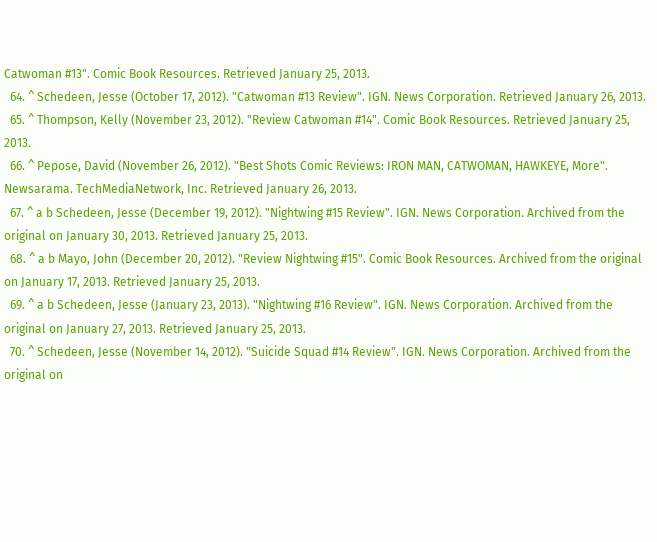Catwoman #13". Comic Book Resources. Retrieved January 25, 2013.
  64. ^ Schedeen, Jesse (October 17, 2012). "Catwoman #13 Review". IGN. News Corporation. Retrieved January 26, 2013.
  65. ^ Thompson, Kelly (November 23, 2012). "Review Catwoman #14". Comic Book Resources. Retrieved January 25, 2013.
  66. ^ Pepose, David (November 26, 2012). "Best Shots Comic Reviews: IRON MAN, CATWOMAN, HAWKEYE, More". Newsarama. TechMediaNetwork, Inc. Retrieved January 26, 2013.
  67. ^ a b Schedeen, Jesse (December 19, 2012). "Nightwing #15 Review". IGN. News Corporation. Archived from the original on January 30, 2013. Retrieved January 25, 2013.
  68. ^ a b Mayo, John (December 20, 2012). "Review Nightwing #15". Comic Book Resources. Archived from the original on January 17, 2013. Retrieved January 25, 2013.
  69. ^ a b Schedeen, Jesse (January 23, 2013). "Nightwing #16 Review". IGN. News Corporation. Archived from the original on January 27, 2013. Retrieved January 25, 2013.
  70. ^ Schedeen, Jesse (November 14, 2012). "Suicide Squad #14 Review". IGN. News Corporation. Archived from the original on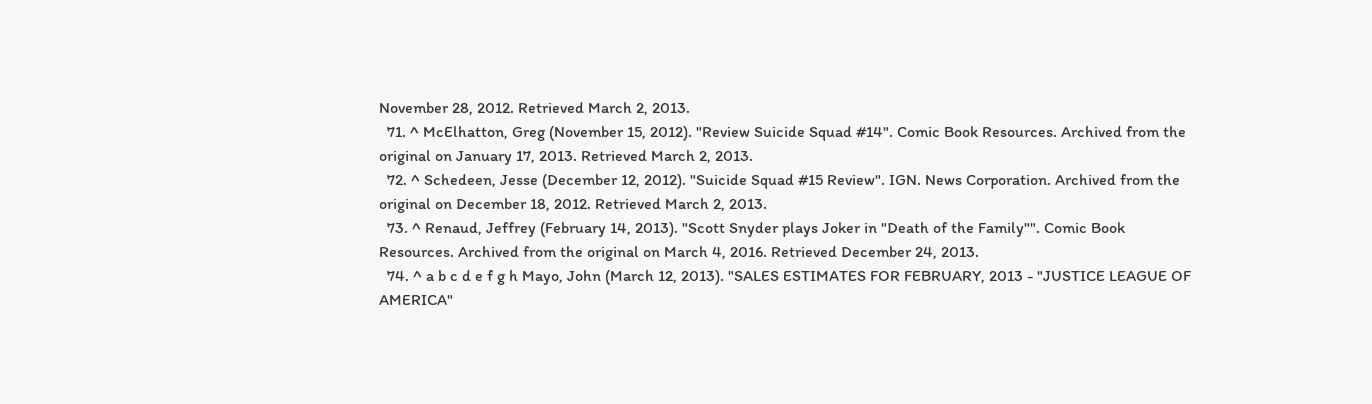November 28, 2012. Retrieved March 2, 2013.
  71. ^ McElhatton, Greg (November 15, 2012). "Review Suicide Squad #14". Comic Book Resources. Archived from the original on January 17, 2013. Retrieved March 2, 2013.
  72. ^ Schedeen, Jesse (December 12, 2012). "Suicide Squad #15 Review". IGN. News Corporation. Archived from the original on December 18, 2012. Retrieved March 2, 2013.
  73. ^ Renaud, Jeffrey (February 14, 2013). "Scott Snyder plays Joker in "Death of the Family"". Comic Book Resources. Archived from the original on March 4, 2016. Retrieved December 24, 2013.
  74. ^ a b c d e f g h Mayo, John (March 12, 2013). "SALES ESTIMATES FOR FEBRUARY, 2013 - "JUSTICE LEAGUE OF AMERICA"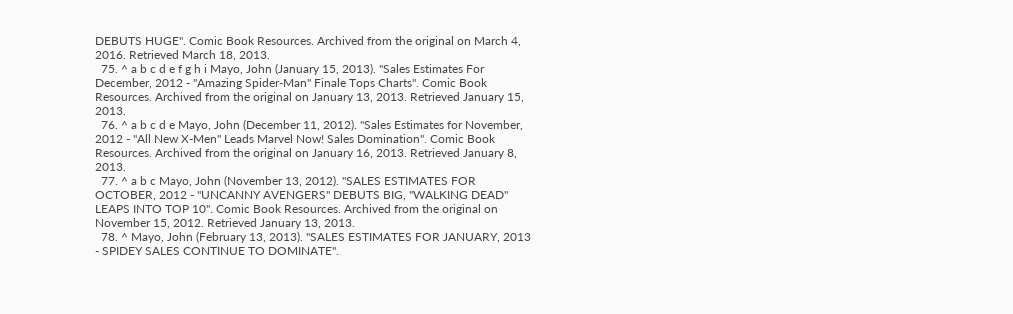DEBUTS HUGE". Comic Book Resources. Archived from the original on March 4, 2016. Retrieved March 18, 2013.
  75. ^ a b c d e f g h i Mayo, John (January 15, 2013). "Sales Estimates For December, 2012 - "Amazing Spider-Man" Finale Tops Charts". Comic Book Resources. Archived from the original on January 13, 2013. Retrieved January 15, 2013.
  76. ^ a b c d e Mayo, John (December 11, 2012). "Sales Estimates for November, 2012 - "All New X-Men" Leads Marvel Now! Sales Domination". Comic Book Resources. Archived from the original on January 16, 2013. Retrieved January 8, 2013.
  77. ^ a b c Mayo, John (November 13, 2012). "SALES ESTIMATES FOR OCTOBER, 2012 - "UNCANNY AVENGERS" DEBUTS BIG, "WALKING DEAD" LEAPS INTO TOP 10". Comic Book Resources. Archived from the original on November 15, 2012. Retrieved January 13, 2013.
  78. ^ Mayo, John (February 13, 2013). "SALES ESTIMATES FOR JANUARY, 2013 - SPIDEY SALES CONTINUE TO DOMINATE".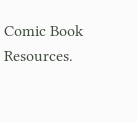Comic Book Resources.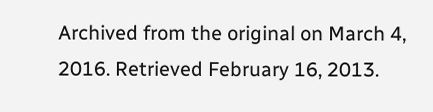Archived from the original on March 4, 2016. Retrieved February 16, 2013.